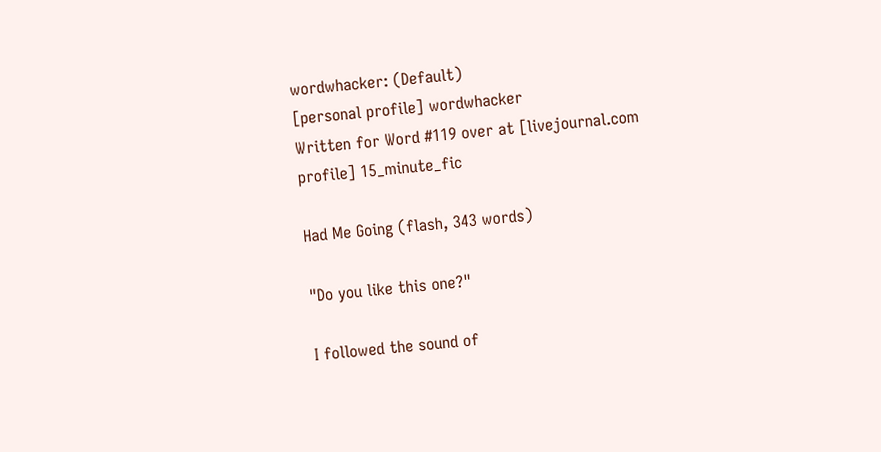wordwhacker: (Default)
[personal profile] wordwhacker
Written for Word #119 over at [livejournal.com profile] 15_minute_fic

Had Me Going (flash, 343 words)

"Do you like this one?"

I followed the sound of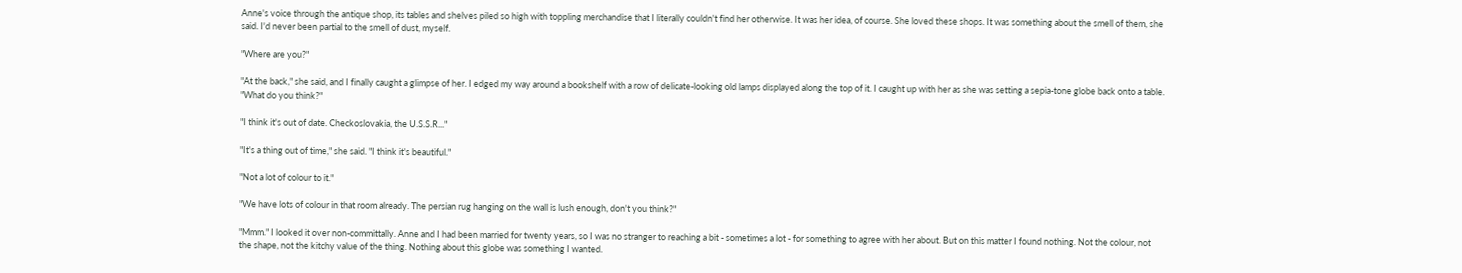Anne's voice through the antique shop, its tables and shelves piled so high with toppling merchandise that I literally couldn't find her otherwise. It was her idea, of course. She loved these shops. It was something about the smell of them, she said. I'd never been partial to the smell of dust, myself.

"Where are you?"

"At the back," she said, and I finally caught a glimpse of her. I edged my way around a bookshelf with a row of delicate-looking old lamps displayed along the top of it. I caught up with her as she was setting a sepia-tone globe back onto a table. "What do you think?"

"I think it's out of date. Checkoslovakia, the U.S.S.R..."

"It's a thing out of time," she said. "I think it's beautiful."

"Not a lot of colour to it."

"We have lots of colour in that room already. The persian rug hanging on the wall is lush enough, don't you think?"

"Mmm." I looked it over non-committally. Anne and I had been married for twenty years, so I was no stranger to reaching a bit - sometimes a lot - for something to agree with her about. But on this matter I found nothing. Not the colour, not the shape, not the kitchy value of the thing. Nothing about this globe was something I wanted.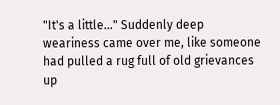"It's a little..." Suddenly deep weariness came over me, like someone had pulled a rug full of old grievances up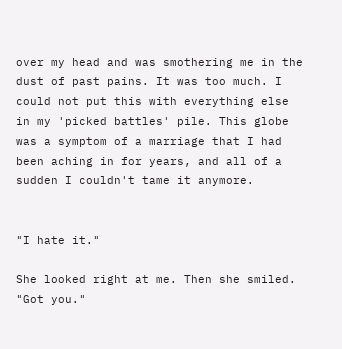over my head and was smothering me in the dust of past pains. It was too much. I could not put this with everything else in my 'picked battles' pile. This globe was a symptom of a marriage that I had been aching in for years, and all of a sudden I couldn't tame it anymore.


"I hate it."

She looked right at me. Then she smiled. "Got you."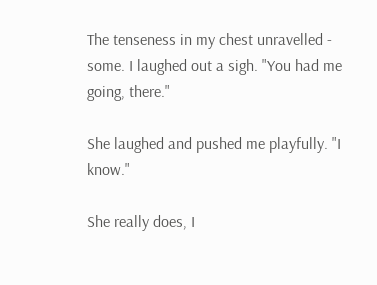The tenseness in my chest unravelled - some. I laughed out a sigh. "You had me going, there."

She laughed and pushed me playfully. "I know."

She really does, I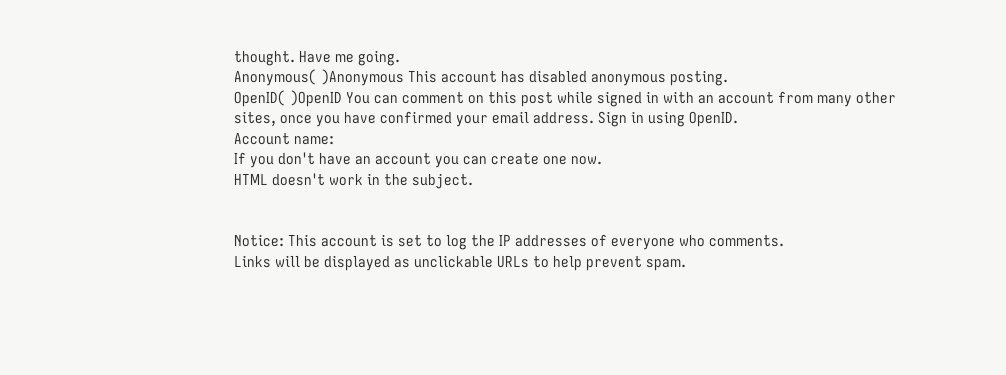thought. Have me going.
Anonymous( )Anonymous This account has disabled anonymous posting.
OpenID( )OpenID You can comment on this post while signed in with an account from many other sites, once you have confirmed your email address. Sign in using OpenID.
Account name:
If you don't have an account you can create one now.
HTML doesn't work in the subject.


Notice: This account is set to log the IP addresses of everyone who comments.
Links will be displayed as unclickable URLs to help prevent spam.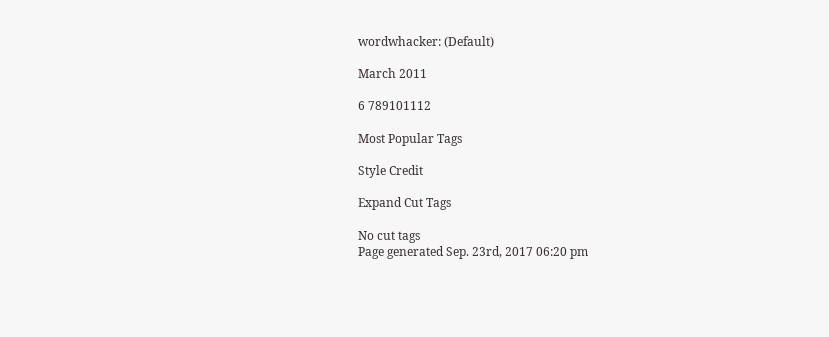wordwhacker: (Default)

March 2011

6 789101112

Most Popular Tags

Style Credit

Expand Cut Tags

No cut tags
Page generated Sep. 23rd, 2017 06:20 pm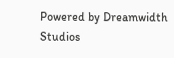Powered by Dreamwidth Studios